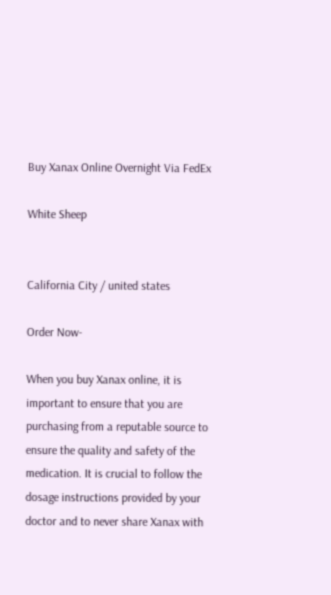Buy Xanax Online Overnight Via FedEx

White Sheep


California City / united states

Order Now-

When you buy Xanax online, it is important to ensure that you are purchasing from a reputable source to ensure the quality and safety of the medication. It is crucial to follow the dosage instructions provided by your doctor and to never share Xanax with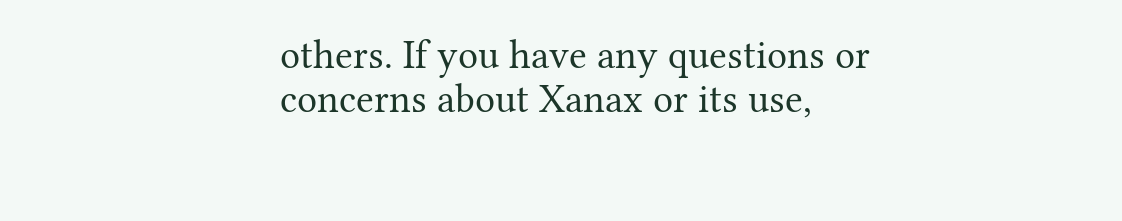others. If you have any questions or concerns about Xanax or its use,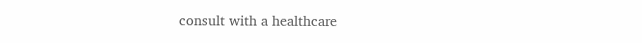consult with a healthcare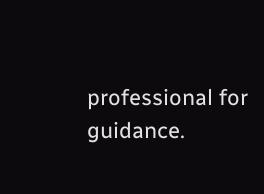professional for guidance.